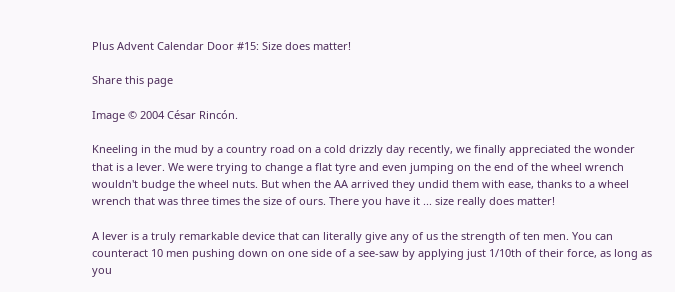Plus Advent Calendar Door #15: Size does matter!

Share this page

Image © 2004 César Rincón.

Kneeling in the mud by a country road on a cold drizzly day recently, we finally appreciated the wonder that is a lever. We were trying to change a flat tyre and even jumping on the end of the wheel wrench wouldn't budge the wheel nuts. But when the AA arrived they undid them with ease, thanks to a wheel wrench that was three times the size of ours. There you have it ... size really does matter!

A lever is a truly remarkable device that can literally give any of us the strength of ten men. You can counteract 10 men pushing down on one side of a see-saw by applying just 1/10th of their force, as long as you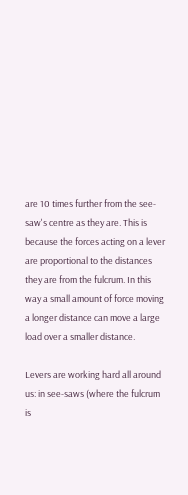are 10 times further from the see-saw's centre as they are. This is because the forces acting on a lever are proportional to the distances they are from the fulcrum. In this way a small amount of force moving a longer distance can move a large load over a smaller distance.

Levers are working hard all around us: in see-saws (where the fulcrum is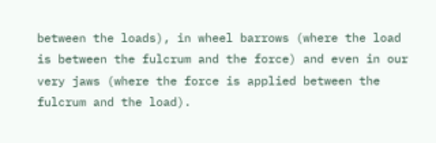between the loads), in wheel barrows (where the load is between the fulcrum and the force) and even in our very jaws (where the force is applied between the fulcrum and the load).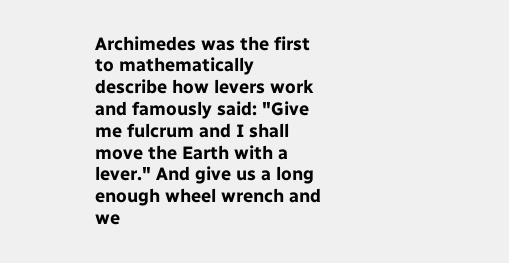Archimedes was the first to mathematically describe how levers work and famously said: "Give me fulcrum and I shall move the Earth with a lever." And give us a long enough wheel wrench and we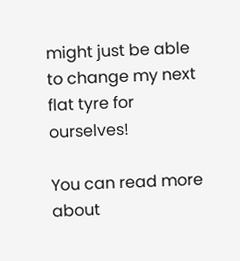might just be able to change my next flat tyre for ourselves!

You can read more about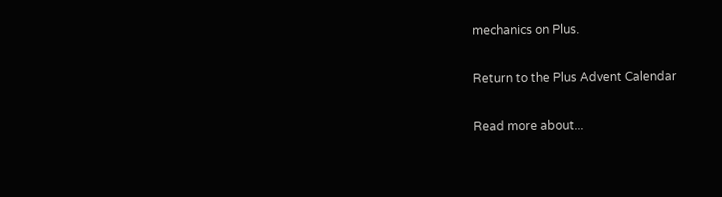mechanics on Plus.

Return to the Plus Advent Calendar

Read more about...